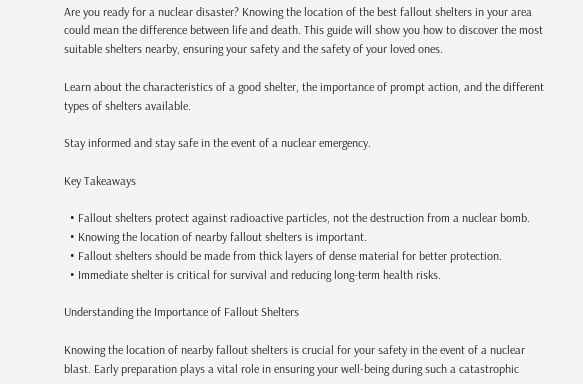Are you ready for a nuclear disaster? Knowing the location of the best fallout shelters in your area could mean the difference between life and death. This guide will show you how to discover the most suitable shelters nearby, ensuring your safety and the safety of your loved ones.

Learn about the characteristics of a good shelter, the importance of prompt action, and the different types of shelters available.

Stay informed and stay safe in the event of a nuclear emergency.

Key Takeaways

  • Fallout shelters protect against radioactive particles, not the destruction from a nuclear bomb.
  • Knowing the location of nearby fallout shelters is important.
  • Fallout shelters should be made from thick layers of dense material for better protection.
  • Immediate shelter is critical for survival and reducing long-term health risks.

Understanding the Importance of Fallout Shelters

Knowing the location of nearby fallout shelters is crucial for your safety in the event of a nuclear blast. Early preparation plays a vital role in ensuring your well-being during such a catastrophic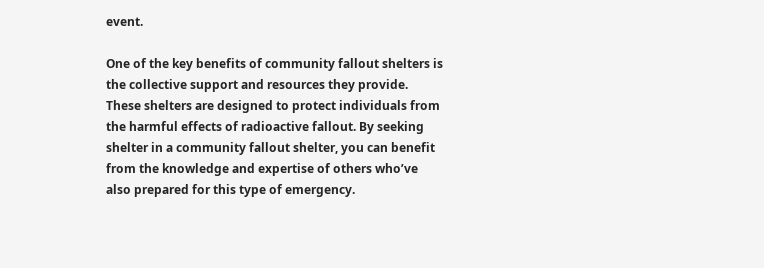event.

One of the key benefits of community fallout shelters is the collective support and resources they provide. These shelters are designed to protect individuals from the harmful effects of radioactive fallout. By seeking shelter in a community fallout shelter, you can benefit from the knowledge and expertise of others who’ve also prepared for this type of emergency.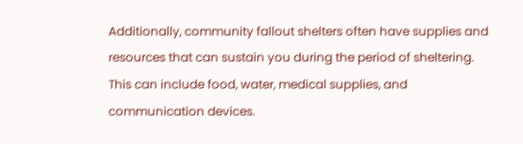Additionally, community fallout shelters often have supplies and resources that can sustain you during the period of sheltering. This can include food, water, medical supplies, and communication devices.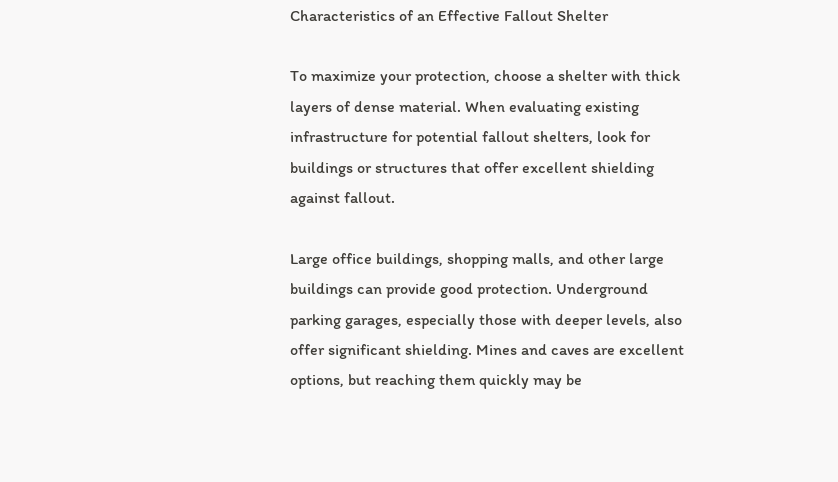Characteristics of an Effective Fallout Shelter

To maximize your protection, choose a shelter with thick layers of dense material. When evaluating existing infrastructure for potential fallout shelters, look for buildings or structures that offer excellent shielding against fallout.

Large office buildings, shopping malls, and other large buildings can provide good protection. Underground parking garages, especially those with deeper levels, also offer significant shielding. Mines and caves are excellent options, but reaching them quickly may be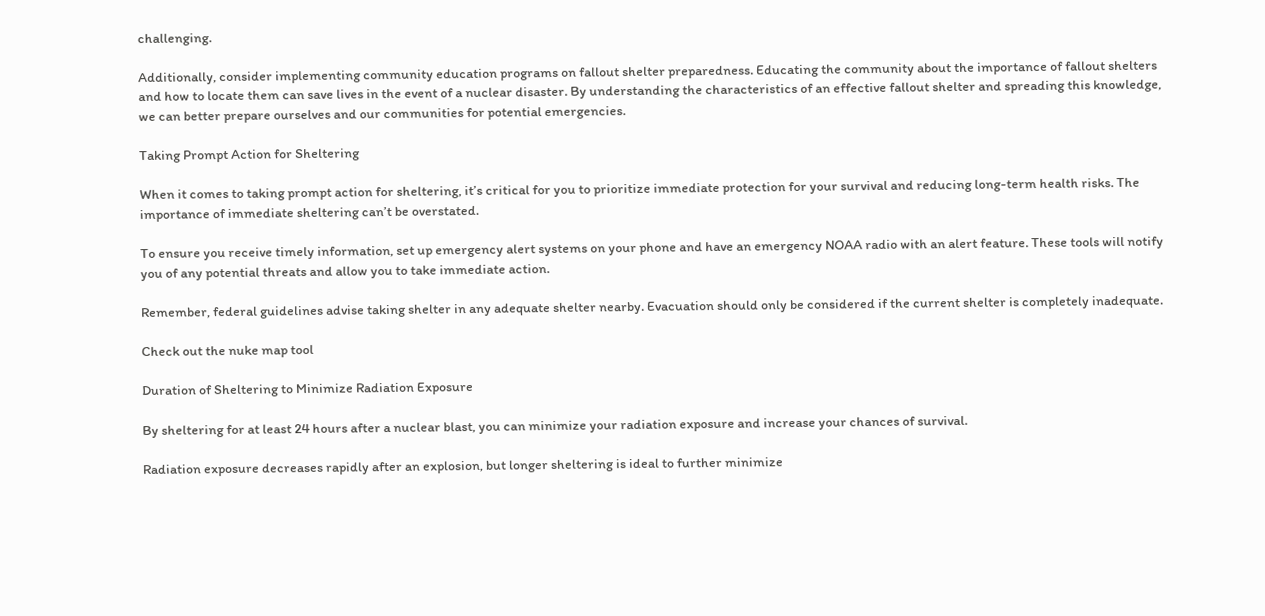challenging.

Additionally, consider implementing community education programs on fallout shelter preparedness. Educating the community about the importance of fallout shelters and how to locate them can save lives in the event of a nuclear disaster. By understanding the characteristics of an effective fallout shelter and spreading this knowledge, we can better prepare ourselves and our communities for potential emergencies.

Taking Prompt Action for Sheltering

When it comes to taking prompt action for sheltering, it’s critical for you to prioritize immediate protection for your survival and reducing long-term health risks. The importance of immediate sheltering can’t be overstated.

To ensure you receive timely information, set up emergency alert systems on your phone and have an emergency NOAA radio with an alert feature. These tools will notify you of any potential threats and allow you to take immediate action.

Remember, federal guidelines advise taking shelter in any adequate shelter nearby. Evacuation should only be considered if the current shelter is completely inadequate.

Check out the nuke map tool

Duration of Sheltering to Minimize Radiation Exposure

By sheltering for at least 24 hours after a nuclear blast, you can minimize your radiation exposure and increase your chances of survival.

Radiation exposure decreases rapidly after an explosion, but longer sheltering is ideal to further minimize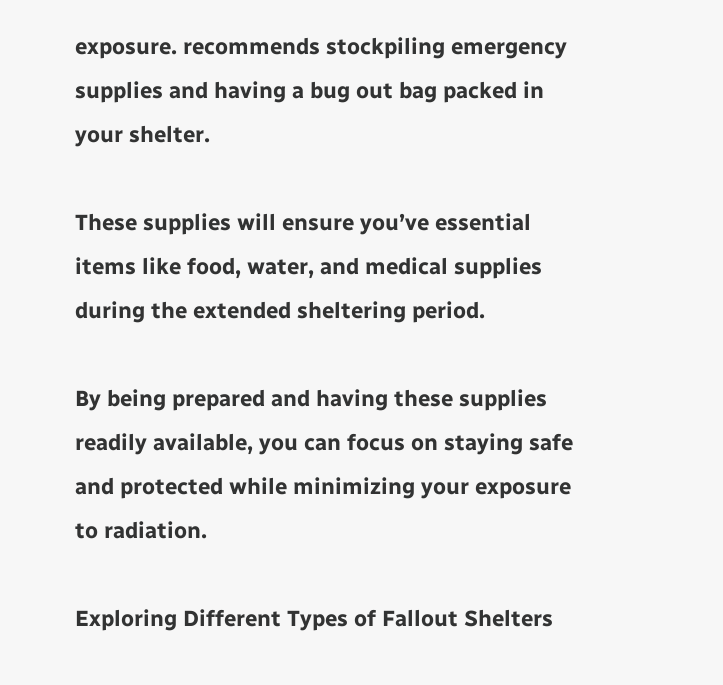exposure. recommends stockpiling emergency supplies and having a bug out bag packed in your shelter.

These supplies will ensure you’ve essential items like food, water, and medical supplies during the extended sheltering period.

By being prepared and having these supplies readily available, you can focus on staying safe and protected while minimizing your exposure to radiation.

Exploring Different Types of Fallout Shelters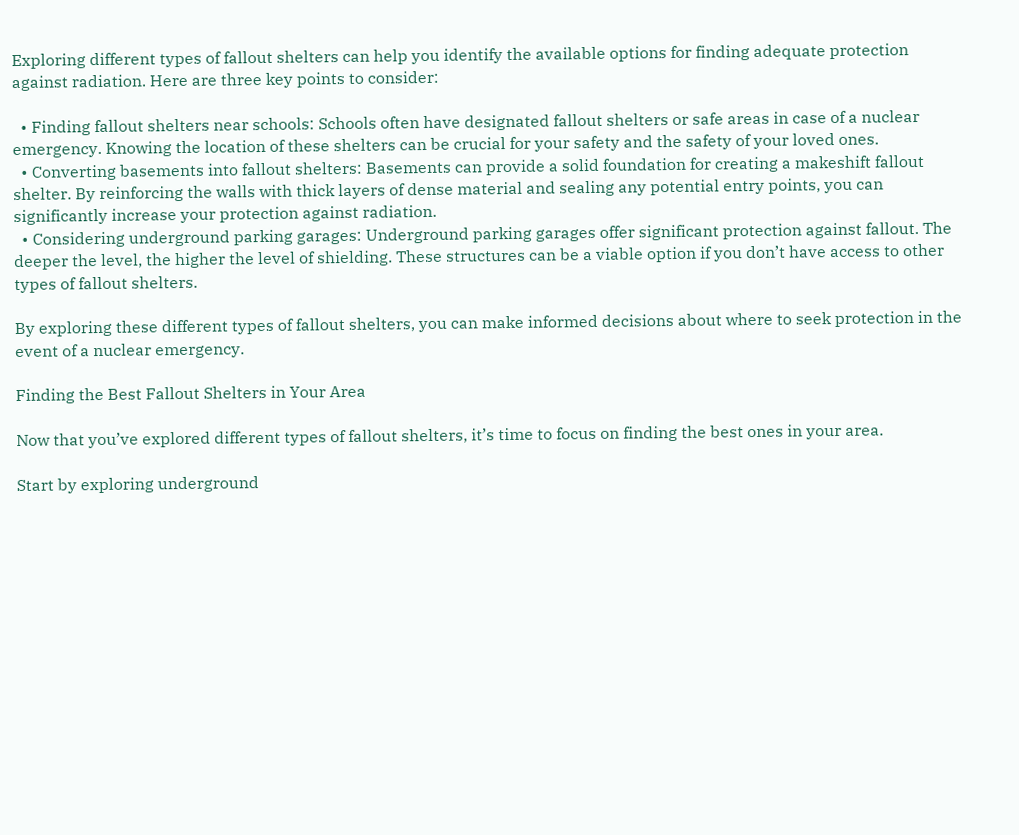Exploring different types of fallout shelters can help you identify the available options for finding adequate protection against radiation. Here are three key points to consider:

  • Finding fallout shelters near schools: Schools often have designated fallout shelters or safe areas in case of a nuclear emergency. Knowing the location of these shelters can be crucial for your safety and the safety of your loved ones.
  • Converting basements into fallout shelters: Basements can provide a solid foundation for creating a makeshift fallout shelter. By reinforcing the walls with thick layers of dense material and sealing any potential entry points, you can significantly increase your protection against radiation.
  • Considering underground parking garages: Underground parking garages offer significant protection against fallout. The deeper the level, the higher the level of shielding. These structures can be a viable option if you don’t have access to other types of fallout shelters.

By exploring these different types of fallout shelters, you can make informed decisions about where to seek protection in the event of a nuclear emergency.

Finding the Best Fallout Shelters in Your Area

Now that you’ve explored different types of fallout shelters, it’s time to focus on finding the best ones in your area.

Start by exploring underground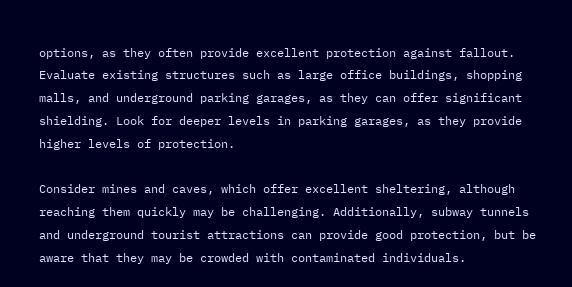options, as they often provide excellent protection against fallout. Evaluate existing structures such as large office buildings, shopping malls, and underground parking garages, as they can offer significant shielding. Look for deeper levels in parking garages, as they provide higher levels of protection.

Consider mines and caves, which offer excellent sheltering, although reaching them quickly may be challenging. Additionally, subway tunnels and underground tourist attractions can provide good protection, but be aware that they may be crowded with contaminated individuals.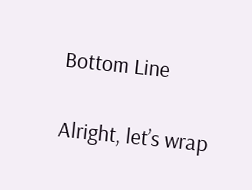Bottom Line

Alright, let’s wrap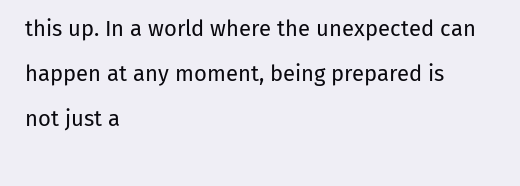this up. In a world where the unexpected can happen at any moment, being prepared is not just a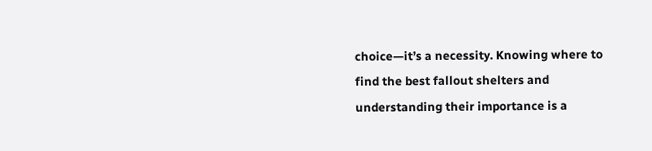choice—it’s a necessity. Knowing where to find the best fallout shelters and understanding their importance is a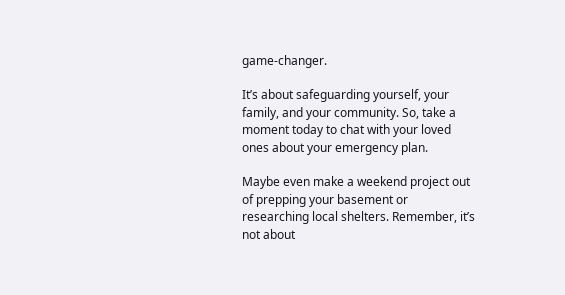game-changer.

It’s about safeguarding yourself, your family, and your community. So, take a moment today to chat with your loved ones about your emergency plan.

Maybe even make a weekend project out of prepping your basement or researching local shelters. Remember, it’s not about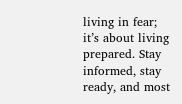living in fear; it’s about living prepared. Stay informed, stay ready, and most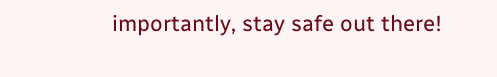importantly, stay safe out there!